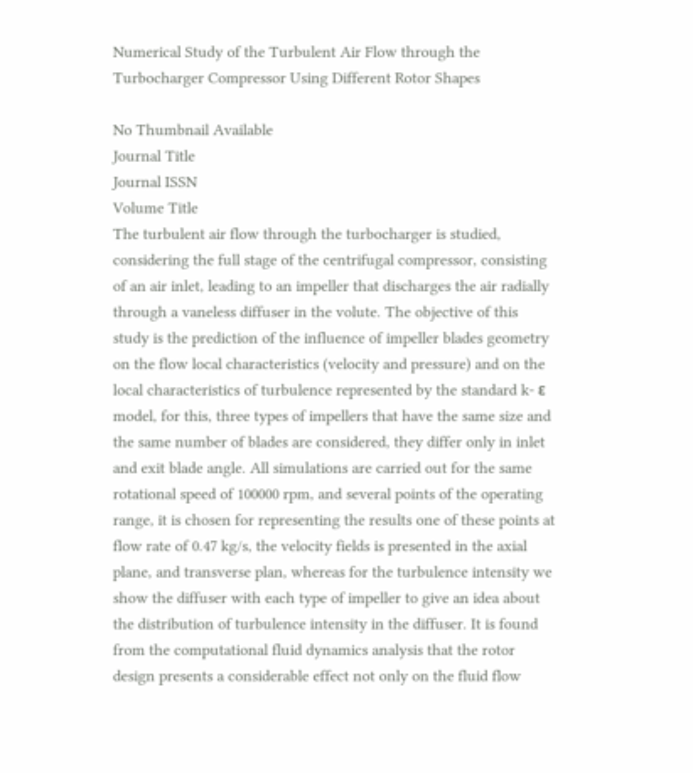Numerical Study of the Turbulent Air Flow through the Turbocharger Compressor Using Different Rotor Shapes

No Thumbnail Available
Journal Title
Journal ISSN
Volume Title
The turbulent air flow through the turbocharger is studied, considering the full stage of the centrifugal compressor, consisting of an air inlet, leading to an impeller that discharges the air radially through a vaneless diffuser in the volute. The objective of this study is the prediction of the influence of impeller blades geometry on the flow local characteristics (velocity and pressure) and on the local characteristics of turbulence represented by the standard k- ε model, for this, three types of impellers that have the same size and the same number of blades are considered, they differ only in inlet and exit blade angle. All simulations are carried out for the same rotational speed of 100000 rpm, and several points of the operating range, it is chosen for representing the results one of these points at flow rate of 0.47 kg/s, the velocity fields is presented in the axial plane, and transverse plan, whereas for the turbulence intensity we show the diffuser with each type of impeller to give an idea about the distribution of turbulence intensity in the diffuser. It is found from the computational fluid dynamics analysis that the rotor design presents a considerable effect not only on the fluid flow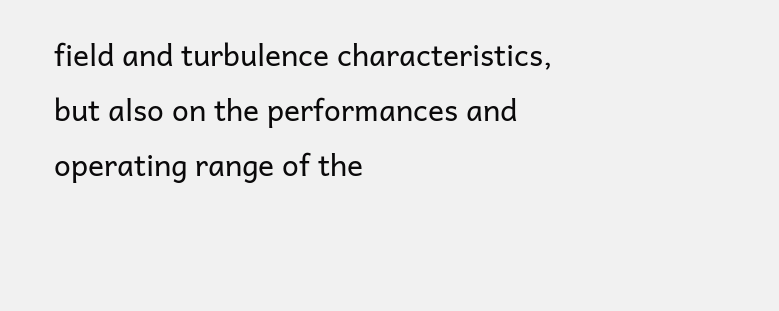field and turbulence characteristics, but also on the performances and operating range of the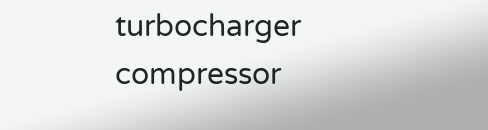turbocharger compressor